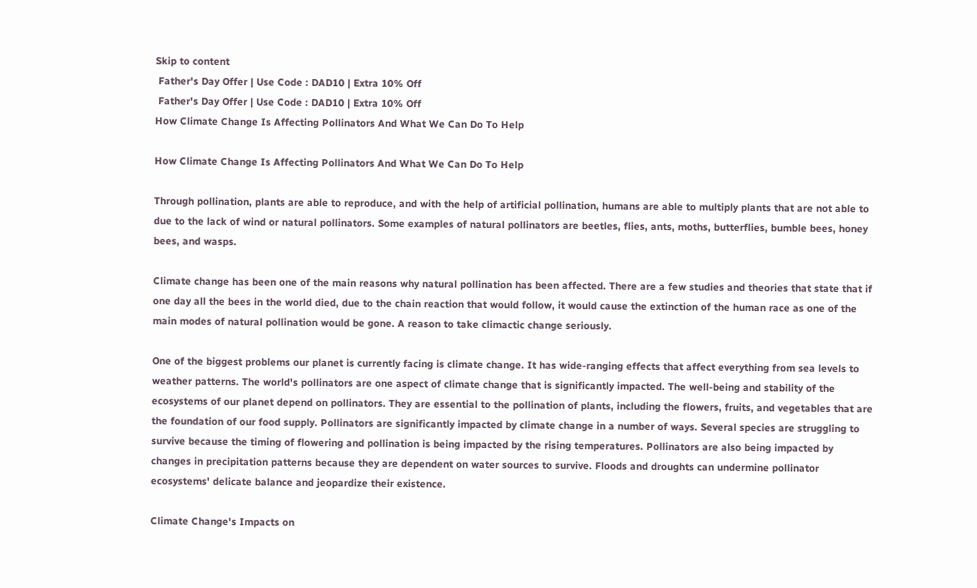Skip to content
 Father's Day Offer | Use Code : DAD10 | Extra 10% Off
 Father's Day Offer | Use Code : DAD10 | Extra 10% Off
How Climate Change Is Affecting Pollinators And What We Can Do To Help

How Climate Change Is Affecting Pollinators And What We Can Do To Help

Through pollination, plants are able to reproduce, and with the help of artificial pollination, humans are able to multiply plants that are not able to due to the lack of wind or natural pollinators. Some examples of natural pollinators are beetles, flies, ants, moths, butterflies, bumble bees, honey bees, and wasps.

Climate change has been one of the main reasons why natural pollination has been affected. There are a few studies and theories that state that if one day all the bees in the world died, due to the chain reaction that would follow, it would cause the extinction of the human race as one of the main modes of natural pollination would be gone. A reason to take climactic change seriously.

One of the biggest problems our planet is currently facing is climate change. It has wide-ranging effects that affect everything from sea levels to weather patterns. The world's pollinators are one aspect of climate change that is significantly impacted. The well-being and stability of the ecosystems of our planet depend on pollinators. They are essential to the pollination of plants, including the flowers, fruits, and vegetables that are the foundation of our food supply. Pollinators are significantly impacted by climate change in a number of ways. Several species are struggling to survive because the timing of flowering and pollination is being impacted by the rising temperatures. Pollinators are also being impacted by changes in precipitation patterns because they are dependent on water sources to survive. Floods and droughts can undermine pollinator ecosystems' delicate balance and jeopardize their existence.

Climate Change's Impacts on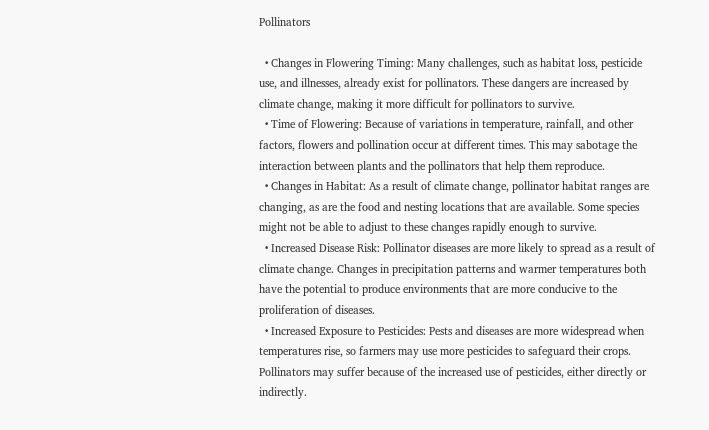Pollinators

  • Changes in Flowering Timing: Many challenges, such as habitat loss, pesticide use, and illnesses, already exist for pollinators. These dangers are increased by climate change, making it more difficult for pollinators to survive.
  • Time of Flowering: Because of variations in temperature, rainfall, and other factors, flowers and pollination occur at different times. This may sabotage the interaction between plants and the pollinators that help them reproduce.
  • Changes in Habitat: As a result of climate change, pollinator habitat ranges are changing, as are the food and nesting locations that are available. Some species might not be able to adjust to these changes rapidly enough to survive.
  • Increased Disease Risk: Pollinator diseases are more likely to spread as a result of climate change. Changes in precipitation patterns and warmer temperatures both have the potential to produce environments that are more conducive to the proliferation of diseases.
  • Increased Exposure to Pesticides: Pests and diseases are more widespread when temperatures rise, so farmers may use more pesticides to safeguard their crops. Pollinators may suffer because of the increased use of pesticides, either directly or indirectly.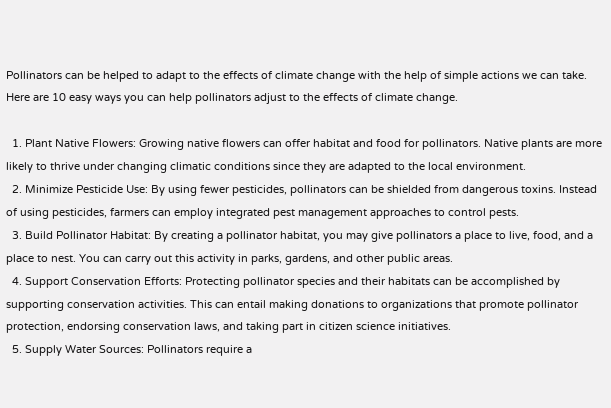Pollinators can be helped to adapt to the effects of climate change with the help of simple actions we can take. Here are 10 easy ways you can help pollinators adjust to the effects of climate change.

  1. Plant Native Flowers: Growing native flowers can offer habitat and food for pollinators. Native plants are more likely to thrive under changing climatic conditions since they are adapted to the local environment.
  2. Minimize Pesticide Use: By using fewer pesticides, pollinators can be shielded from dangerous toxins. Instead of using pesticides, farmers can employ integrated pest management approaches to control pests.
  3. Build Pollinator Habitat: By creating a pollinator habitat, you may give pollinators a place to live, food, and a place to nest. You can carry out this activity in parks, gardens, and other public areas.
  4. Support Conservation Efforts: Protecting pollinator species and their habitats can be accomplished by supporting conservation activities. This can entail making donations to organizations that promote pollinator protection, endorsing conservation laws, and taking part in citizen science initiatives.
  5. Supply Water Sources: Pollinators require a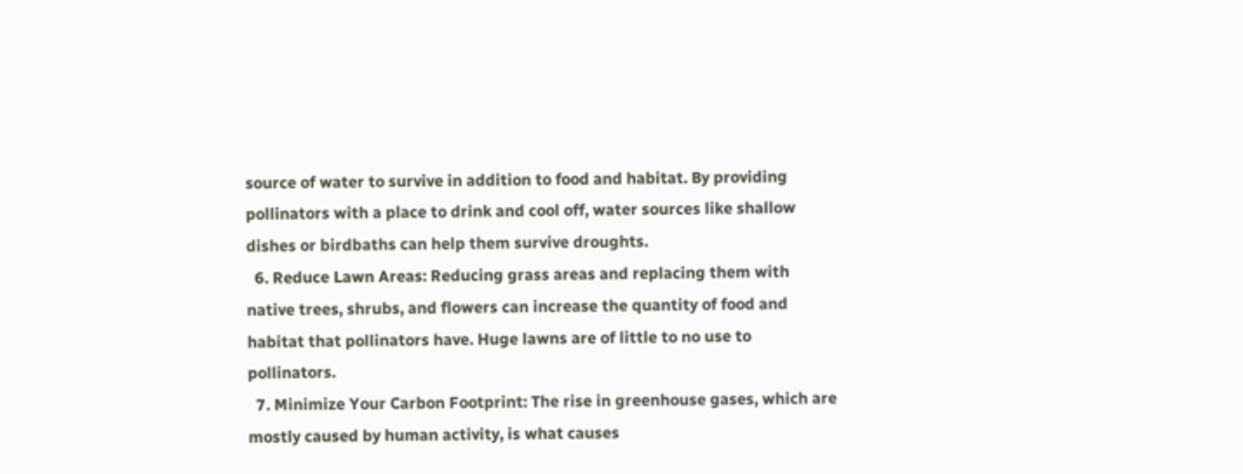source of water to survive in addition to food and habitat. By providing pollinators with a place to drink and cool off, water sources like shallow dishes or birdbaths can help them survive droughts.
  6. Reduce Lawn Areas: Reducing grass areas and replacing them with native trees, shrubs, and flowers can increase the quantity of food and habitat that pollinators have. Huge lawns are of little to no use to pollinators.
  7. Minimize Your Carbon Footprint: The rise in greenhouse gases, which are mostly caused by human activity, is what causes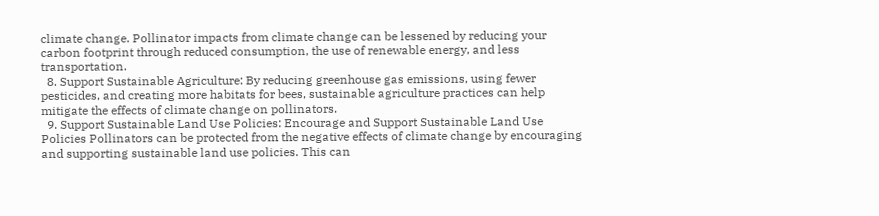climate change. Pollinator impacts from climate change can be lessened by reducing your carbon footprint through reduced consumption, the use of renewable energy, and less transportation.
  8. Support Sustainable Agriculture: By reducing greenhouse gas emissions, using fewer pesticides, and creating more habitats for bees, sustainable agriculture practices can help mitigate the effects of climate change on pollinators.
  9. Support Sustainable Land Use Policies: Encourage and Support Sustainable Land Use Policies Pollinators can be protected from the negative effects of climate change by encouraging and supporting sustainable land use policies. This can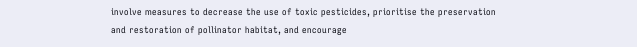involve measures to decrease the use of toxic pesticides, prioritise the preservation and restoration of pollinator habitat, and encourage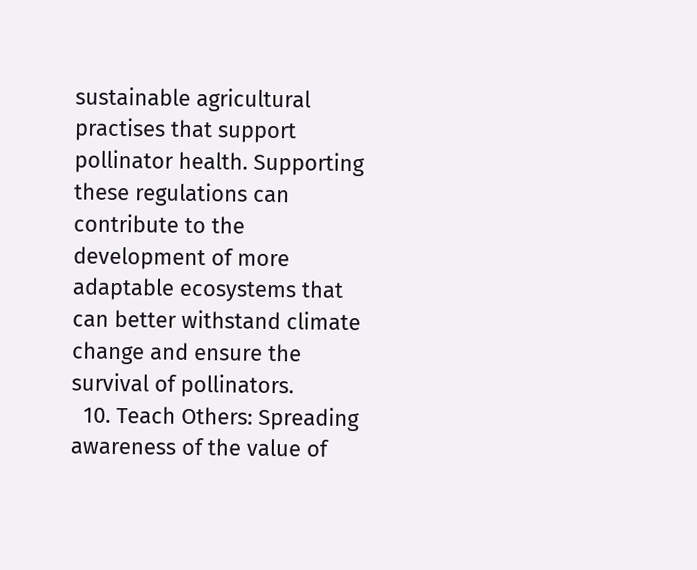sustainable agricultural practises that support pollinator health. Supporting these regulations can contribute to the development of more adaptable ecosystems that can better withstand climate change and ensure the survival of pollinators.
  10. Teach Others: Spreading awareness of the value of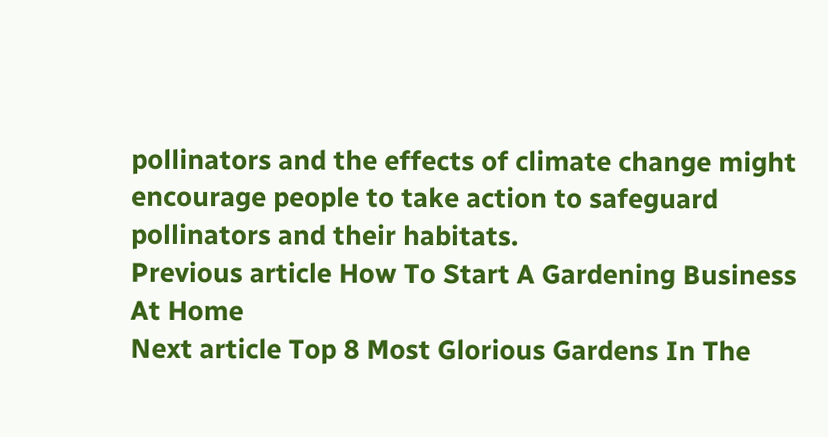pollinators and the effects of climate change might encourage people to take action to safeguard pollinators and their habitats.
Previous article How To Start A Gardening Business At Home
Next article Top 8 Most Glorious Gardens In The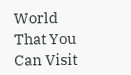World That You Can Visit